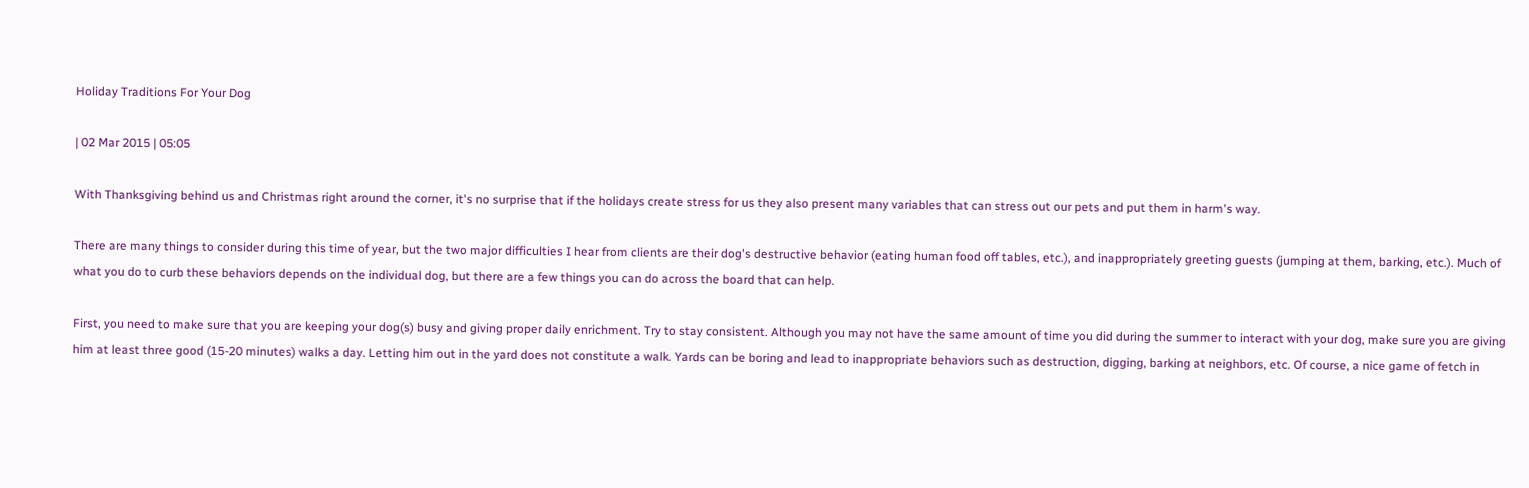Holiday Traditions For Your Dog

| 02 Mar 2015 | 05:05

With Thanksgiving behind us and Christmas right around the corner, it's no surprise that if the holidays create stress for us they also present many variables that can stress out our pets and put them in harm's way.

There are many things to consider during this time of year, but the two major difficulties I hear from clients are their dog's destructive behavior (eating human food off tables, etc.), and inappropriately greeting guests (jumping at them, barking, etc.). Much of what you do to curb these behaviors depends on the individual dog, but there are a few things you can do across the board that can help.

First, you need to make sure that you are keeping your dog(s) busy and giving proper daily enrichment. Try to stay consistent. Although you may not have the same amount of time you did during the summer to interact with your dog, make sure you are giving him at least three good (15-20 minutes) walks a day. Letting him out in the yard does not constitute a walk. Yards can be boring and lead to inappropriate behaviors such as destruction, digging, barking at neighbors, etc. Of course, a nice game of fetch in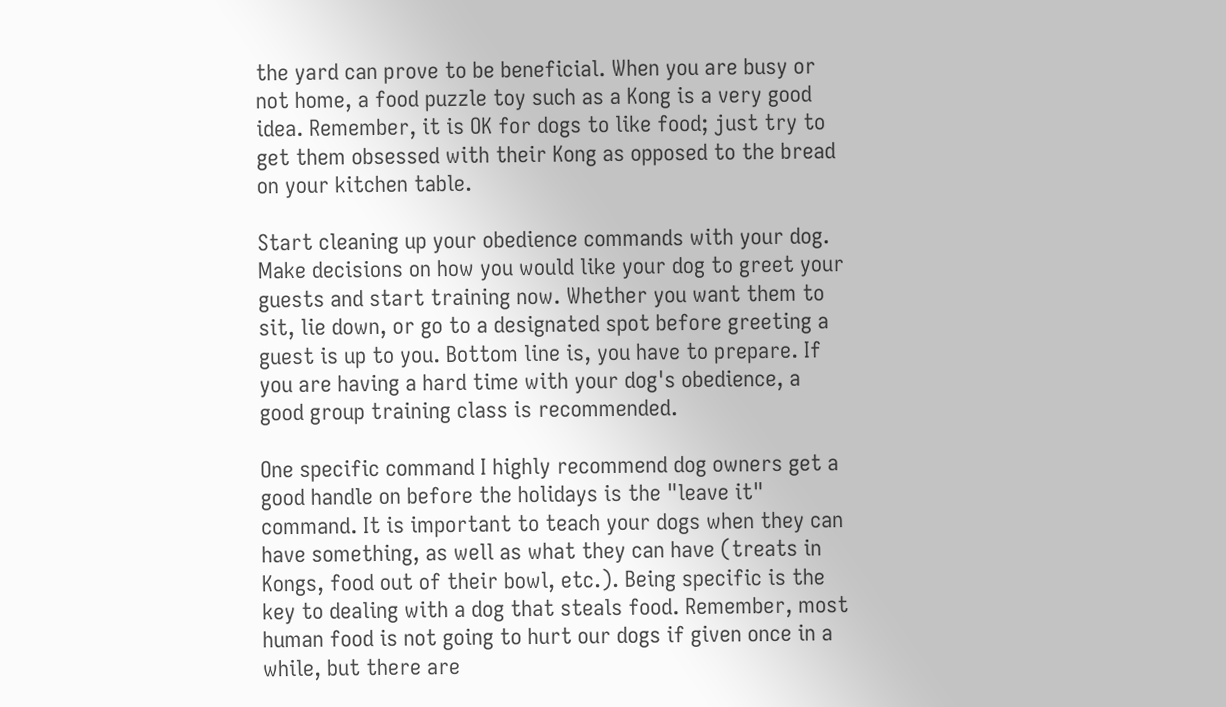the yard can prove to be beneficial. When you are busy or not home, a food puzzle toy such as a Kong is a very good idea. Remember, it is OK for dogs to like food; just try to get them obsessed with their Kong as opposed to the bread on your kitchen table.

Start cleaning up your obedience commands with your dog. Make decisions on how you would like your dog to greet your guests and start training now. Whether you want them to sit, lie down, or go to a designated spot before greeting a guest is up to you. Bottom line is, you have to prepare. If you are having a hard time with your dog's obedience, a good group training class is recommended.

One specific command I highly recommend dog owners get a good handle on before the holidays is the "leave it" command. It is important to teach your dogs when they can have something, as well as what they can have (treats in Kongs, food out of their bowl, etc.). Being specific is the key to dealing with a dog that steals food. Remember, most human food is not going to hurt our dogs if given once in a while, but there are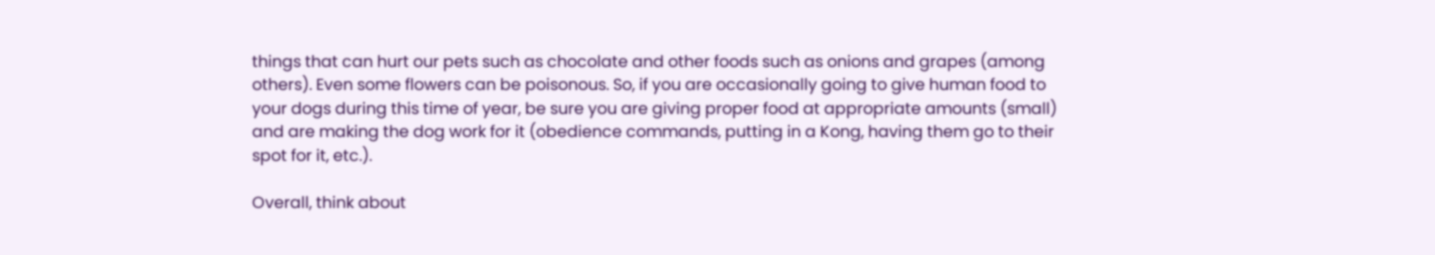things that can hurt our pets such as chocolate and other foods such as onions and grapes (among others). Even some flowers can be poisonous. So, if you are occasionally going to give human food to your dogs during this time of year, be sure you are giving proper food at appropriate amounts (small) and are making the dog work for it (obedience commands, putting in a Kong, having them go to their spot for it, etc.).

Overall, think about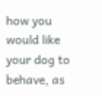how you would like your dog to behave, as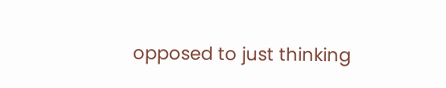opposed to just thinking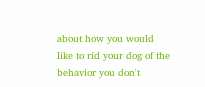about how you would like to rid your dog of the behavior you don't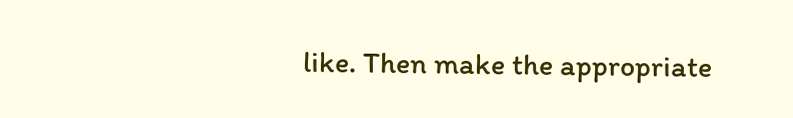like. Then make the appropriate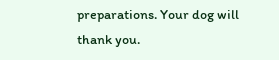preparations. Your dog will thank you.